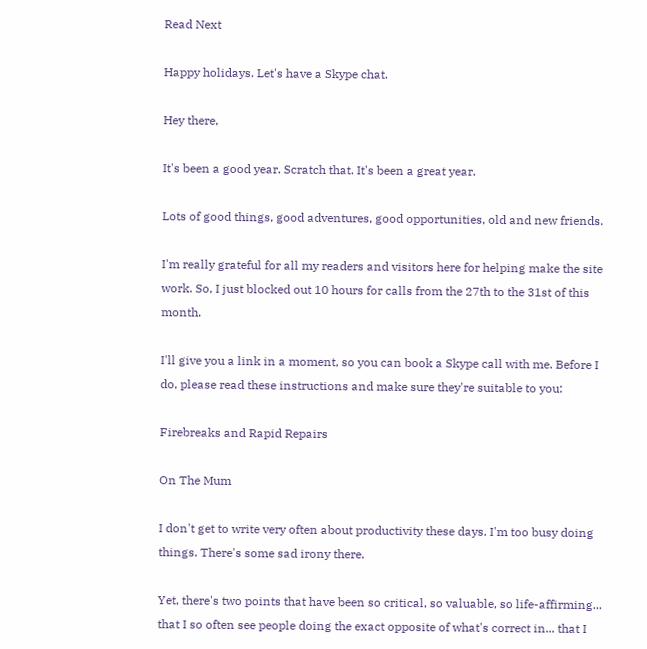Read Next

Happy holidays. Let's have a Skype chat.

Hey there,

It's been a good year. Scratch that. It's been a great year.

Lots of good things, good adventures, good opportunities, old and new friends.

I'm really grateful for all my readers and visitors here for helping make the site work. So, I just blocked out 10 hours for calls from the 27th to the 31st of this month.

I'll give you a link in a moment, so you can book a Skype call with me. Before I do, please read these instructions and make sure they're suitable to you:

Firebreaks and Rapid Repairs

On The Mum

I don't get to write very often about productivity these days. I'm too busy doing things. There's some sad irony there.

Yet, there's two points that have been so critical, so valuable, so life-affirming... that I so often see people doing the exact opposite of what's correct in... that I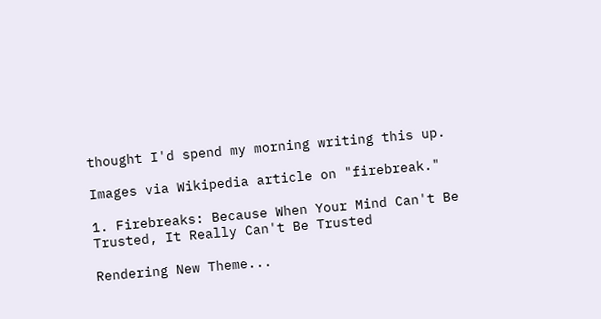thought I'd spend my morning writing this up.

Images via Wikipedia article on "firebreak."

1. Firebreaks: Because When Your Mind Can't Be Trusted, It Really Can't Be Trusted

Rendering New Theme...